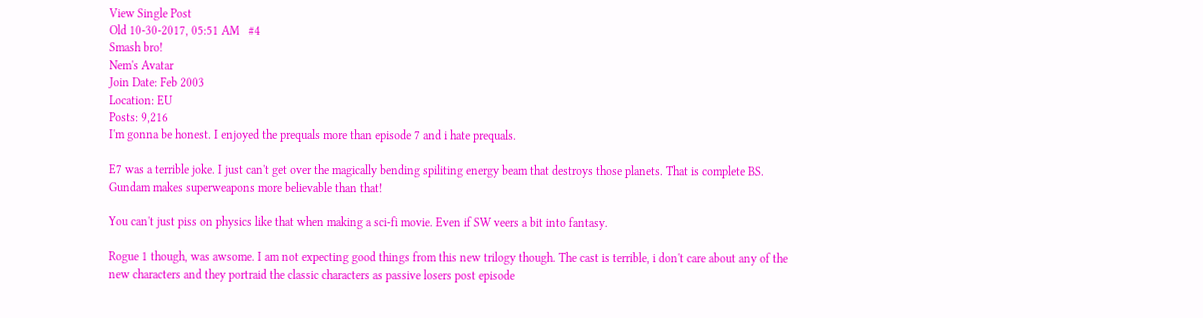View Single Post
Old 10-30-2017, 05:51 AM   #4
Smash bro!
Nem's Avatar
Join Date: Feb 2003
Location: EU
Posts: 9,216
I'm gonna be honest. I enjoyed the prequals more than episode 7 and i hate prequals.

E7 was a terrible joke. I just can't get over the magically bending spiliting energy beam that destroys those planets. That is complete BS. Gundam makes superweapons more believable than that!

You can't just piss on physics like that when making a sci-fi movie. Even if SW veers a bit into fantasy.

Rogue 1 though, was awsome. I am not expecting good things from this new trilogy though. The cast is terrible, i don't care about any of the new characters and they portraid the classic characters as passive losers post episode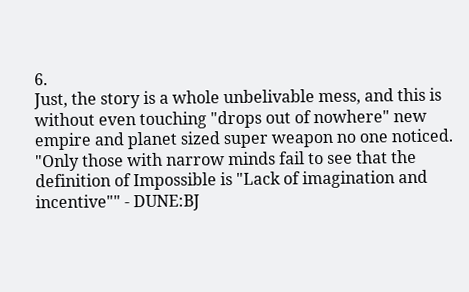6.
Just, the story is a whole unbelivable mess, and this is without even touching "drops out of nowhere" new empire and planet sized super weapon no one noticed.
"Only those with narrow minds fail to see that the definition of Impossible is "Lack of imagination and incentive"" - DUNE:BJ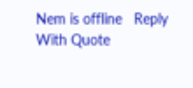Nem is offline   Reply With Quote